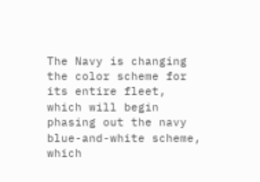The Navy is changing the color scheme for its entire fleet, which will begin phasing out the navy blue-and-white scheme, which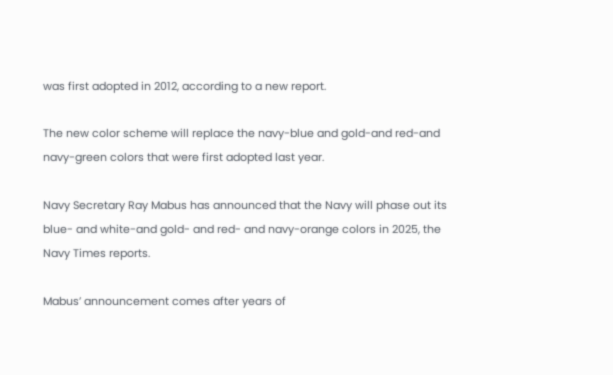was first adopted in 2012, according to a new report.

The new color scheme will replace the navy-blue and gold-and red-and navy-green colors that were first adopted last year.

Navy Secretary Ray Mabus has announced that the Navy will phase out its blue- and white-and gold- and red- and navy-orange colors in 2025, the Navy Times reports.

Mabus’ announcement comes after years of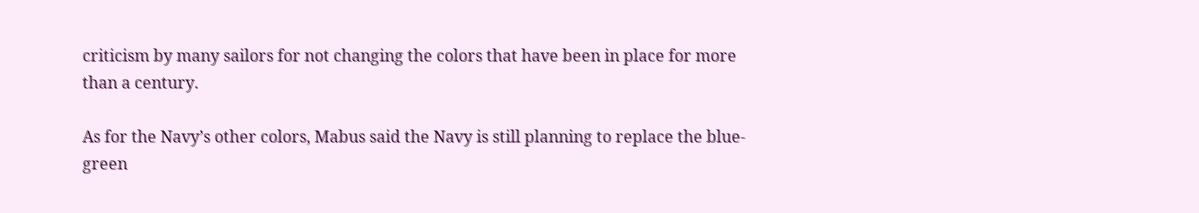criticism by many sailors for not changing the colors that have been in place for more than a century.

As for the Navy’s other colors, Mabus said the Navy is still planning to replace the blue-green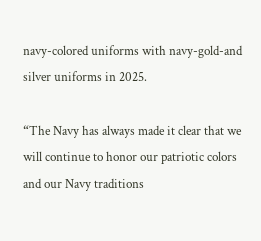navy-colored uniforms with navy-gold-and silver uniforms in 2025.

“The Navy has always made it clear that we will continue to honor our patriotic colors and our Navy traditions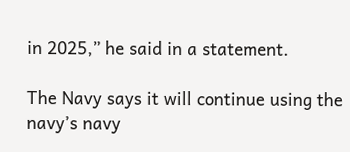in 2025,” he said in a statement.

The Navy says it will continue using the navy’s navy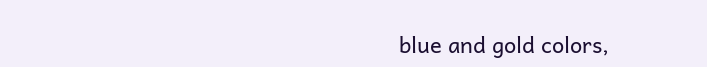blue and gold colors,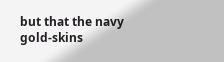but that the navy gold-skins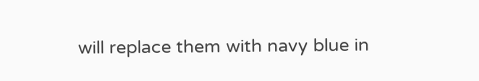will replace them with navy blue in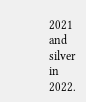2021 and silver in 2022.